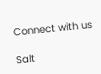Connect with us

Salt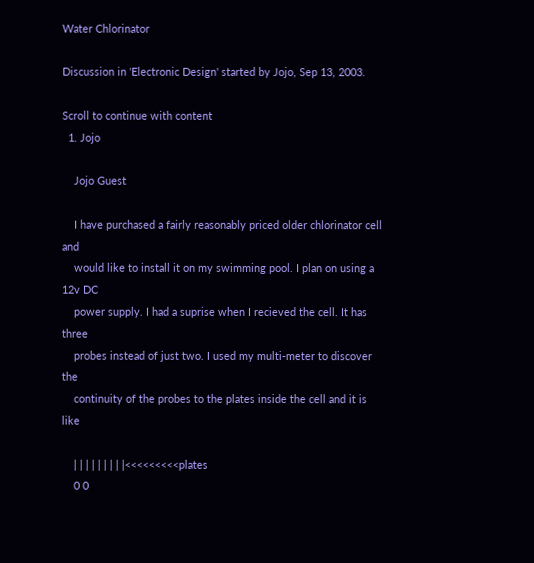Water Chlorinator

Discussion in 'Electronic Design' started by Jojo, Sep 13, 2003.

Scroll to continue with content
  1. Jojo

    Jojo Guest

    I have purchased a fairly reasonably priced older chlorinator cell and
    would like to install it on my swimming pool. I plan on using a 12v DC
    power supply. I had a suprise when I recieved the cell. It has three
    probes instead of just two. I used my multi-meter to discover the
    continuity of the probes to the plates inside the cell and it is like

    | | | | | | | | |<<<<<<<<<plates
    0 0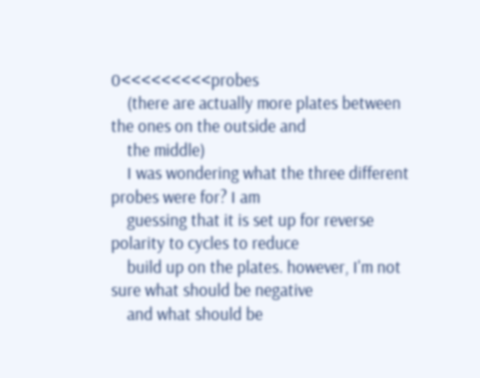0<<<<<<<<<probes
    (there are actually more plates between the ones on the outside and
    the middle)
    I was wondering what the three different probes were for? I am
    guessing that it is set up for reverse polarity to cycles to reduce
    build up on the plates. however, I'm not sure what should be negative
    and what should be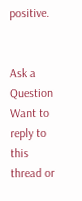positive.


Ask a Question
Want to reply to this thread or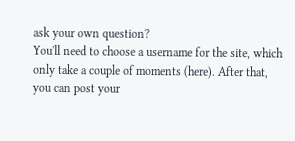ask your own question?
You'll need to choose a username for the site, which only take a couple of moments (here). After that, you can post your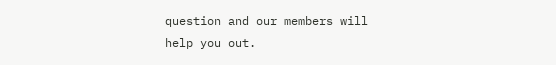question and our members will help you out.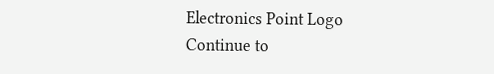Electronics Point Logo
Continue to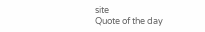site
Quote of the day